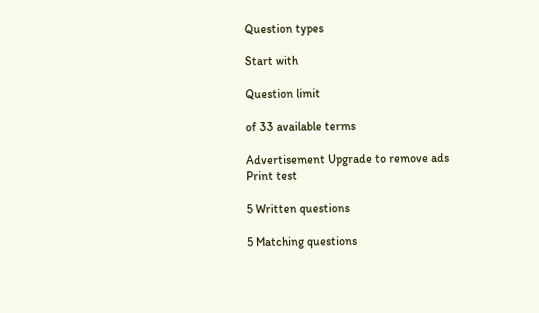Question types

Start with

Question limit

of 33 available terms

Advertisement Upgrade to remove ads
Print test

5 Written questions

5 Matching questions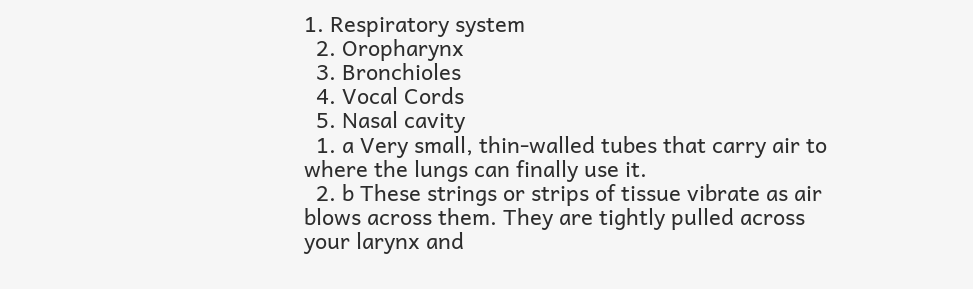1. Respiratory system
  2. Oropharynx
  3. Bronchioles
  4. Vocal Cords
  5. Nasal cavity
  1. a Very small, thin-walled tubes that carry air to where the lungs can finally use it.
  2. b These strings or strips of tissue vibrate as air blows across them. They are tightly pulled across your larynx and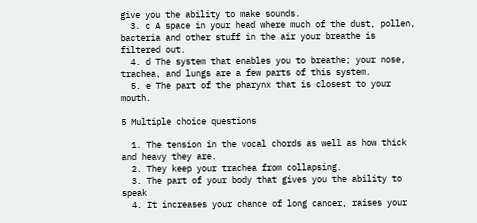give you the ability to make sounds.
  3. c A space in your head where much of the dust, pollen, bacteria and other stuff in the air your breathe is filtered out.
  4. d The system that enables you to breathe; your nose, trachea, and lungs are a few parts of this system.
  5. e The part of the pharynx that is closest to your mouth.

5 Multiple choice questions

  1. The tension in the vocal chords as well as how thick and heavy they are.
  2. They keep your trachea from collapsing.
  3. The part of your body that gives you the ability to speak
  4. It increases your chance of long cancer, raises your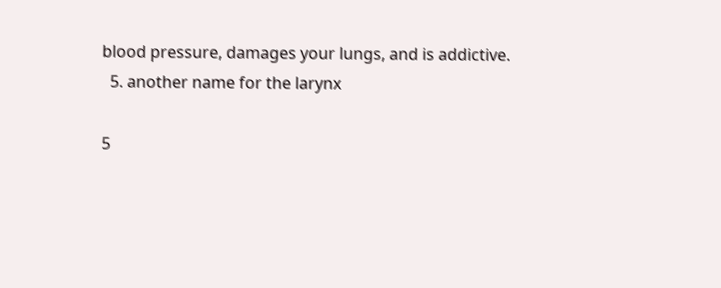blood pressure, damages your lungs, and is addictive.
  5. another name for the larynx

5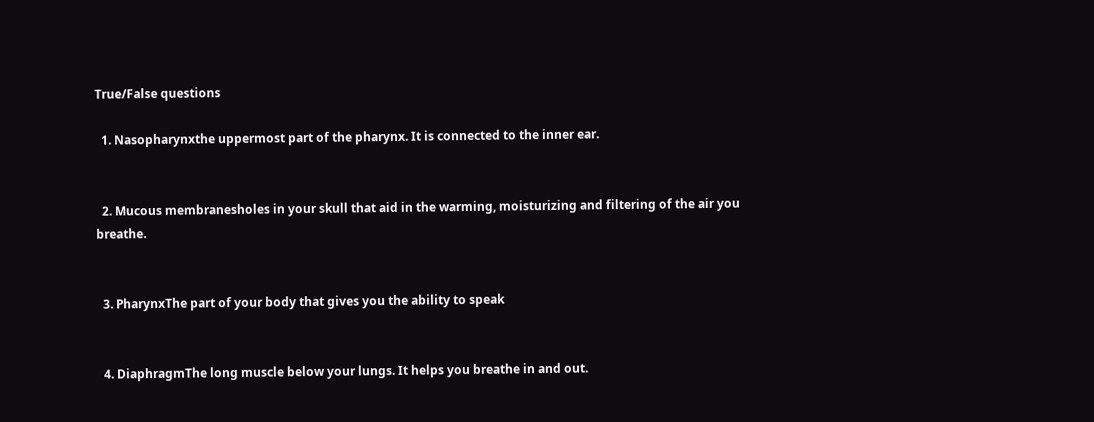True/False questions

  1. Nasopharynxthe uppermost part of the pharynx. It is connected to the inner ear.


  2. Mucous membranesholes in your skull that aid in the warming, moisturizing and filtering of the air you breathe.


  3. PharynxThe part of your body that gives you the ability to speak


  4. DiaphragmThe long muscle below your lungs. It helps you breathe in and out.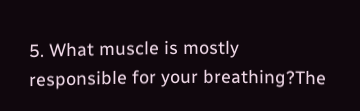5. What muscle is mostly responsible for your breathing?The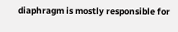diaphragm is mostly responsible for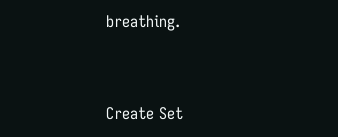breathing.


Create Set